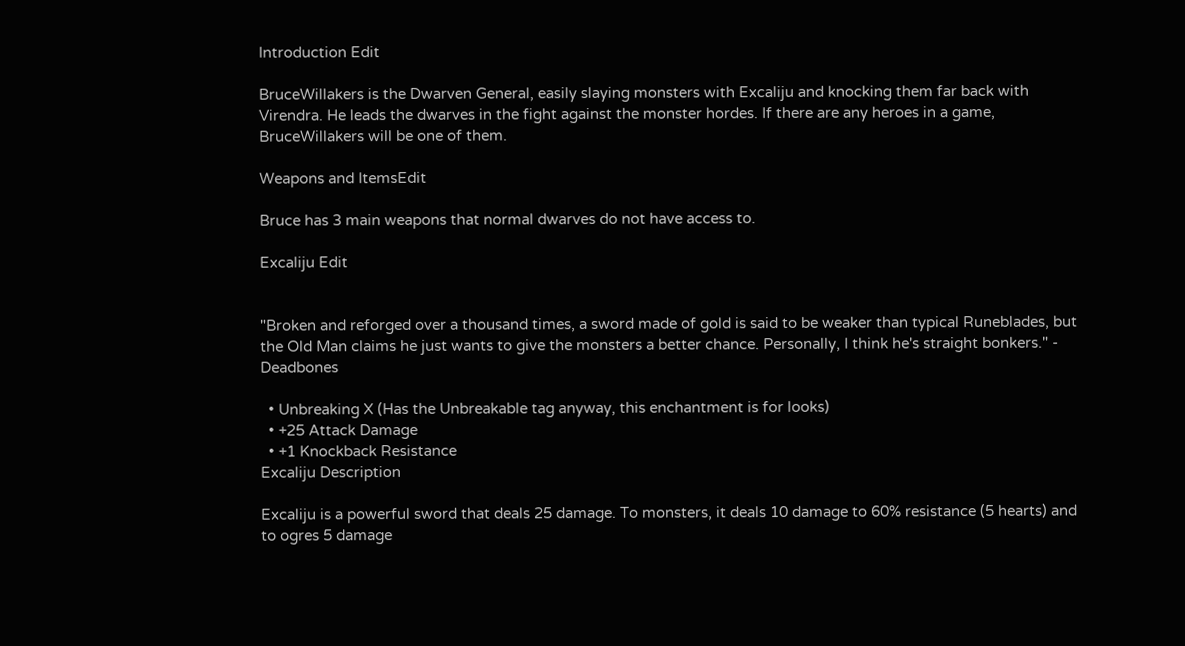Introduction Edit

BruceWillakers is the Dwarven General, easily slaying monsters with Excaliju and knocking them far back with Virendra. He leads the dwarves in the fight against the monster hordes. If there are any heroes in a game, BruceWillakers will be one of them.

Weapons and ItemsEdit

Bruce has 3 main weapons that normal dwarves do not have access to.

Excaliju Edit


"Broken and reforged over a thousand times, a sword made of gold is said to be weaker than typical Runeblades, but the Old Man claims he just wants to give the monsters a better chance. Personally, I think he's straight bonkers." - Deadbones

  • Unbreaking X (Has the Unbreakable tag anyway, this enchantment is for looks)
  • +25 Attack Damage
  • +1 Knockback Resistance
Excaliju Description

Excaliju is a powerful sword that deals 25 damage. To monsters, it deals 10 damage to 60% resistance (5 hearts) and to ogres 5 damage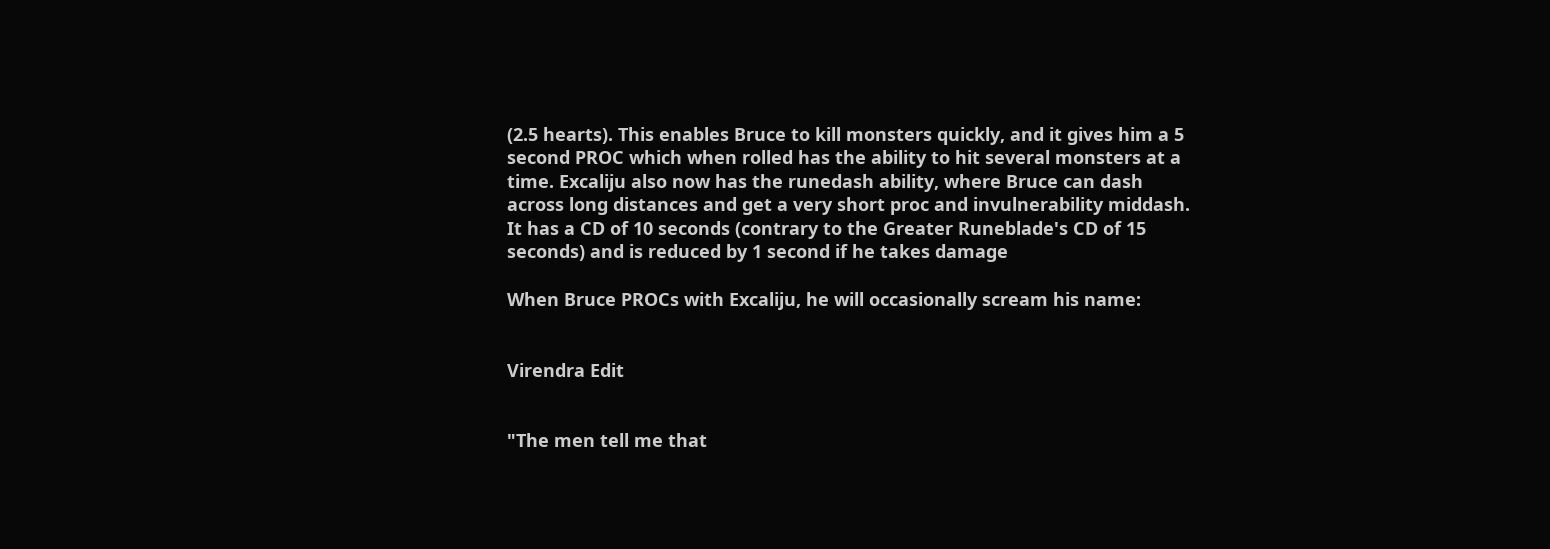(2.5 hearts). This enables Bruce to kill monsters quickly, and it gives him a 5 second PROC which when rolled has the ability to hit several monsters at a time. Excaliju also now has the runedash ability, where Bruce can dash across long distances and get a very short proc and invulnerability middash. It has a CD of 10 seconds (contrary to the Greater Runeblade's CD of 15 seconds) and is reduced by 1 second if he takes damage

When Bruce PROCs with Excaliju, he will occasionally scream his name:


Virendra Edit


"The men tell me that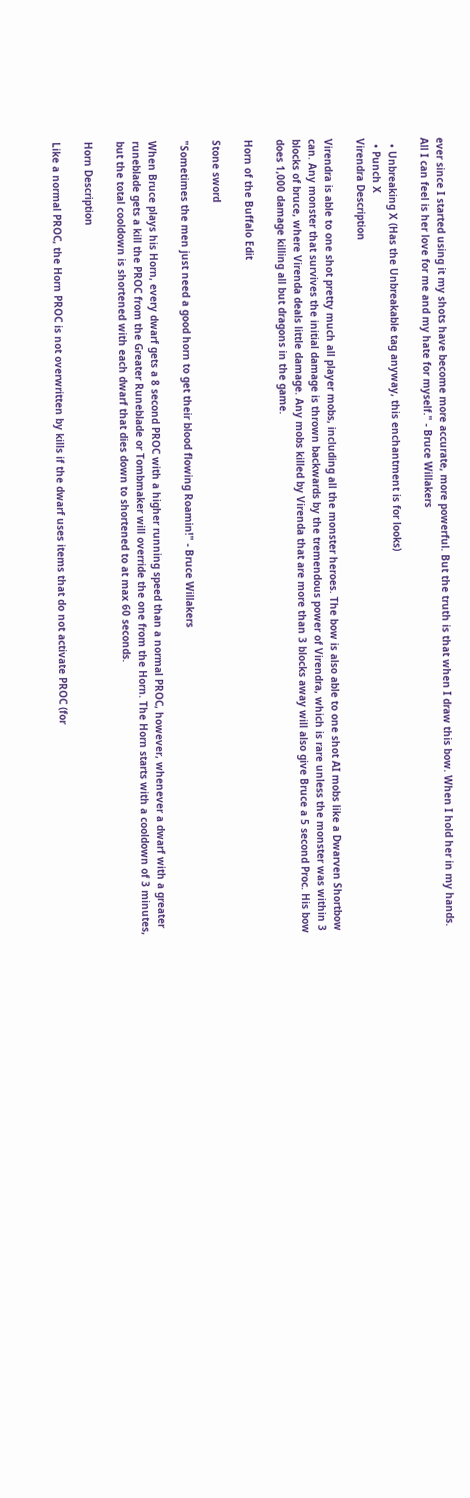ever since I started using it my shots have become more accurate, more powerful. But the truth is that when I draw this bow. When I hold her in my hands. All I can feel is her love for me and my hate for myself." - Bruce Willakers

  • Unbreaking X (Has the Unbreakable tag anyway, this enchantment is for looks)
  • Punch X
Virendra Description

Virendra is able to one shot pretty much all player mobs, including all the monster heroes. The bow is also able to one shot AI mobs like a Dwarven Shortbow can. Any monster that survives the initial damage is thrown backwards by the tremendous power of Virendra, which is rare unless the monster was within 3 blocks of bruce, where Virenda deals little damage. Any mobs killed by Virenda that are more than 3 blocks away will also give Bruce a 5 second Proc. His bow does 1,000 damage killing all but dragons in the game.

Horn of the Buffalo Edit

Stone sword

"Sometimes the men just need a good horn to get their blood flowing Roamin!" - Bruce Willakers

When Bruce plays his Horn, every dwarf gets a 8 second PROC with a higher running speed than a normal PROC, however, whenever a dwarf with a greater runeblade gets a kill the PROC from the Greater Runeblade or Tombmaker will override the one from the Horn. The Horn starts with a cooldown of 3 minutes, but the total cooldown is shortened with each dwarf that dies down to shortened to at max 60 seconds.

Horn Description

Like a normal PROC, the Horn PROC is not overwritten by kills if the dwarf uses items that do not activate PROC (for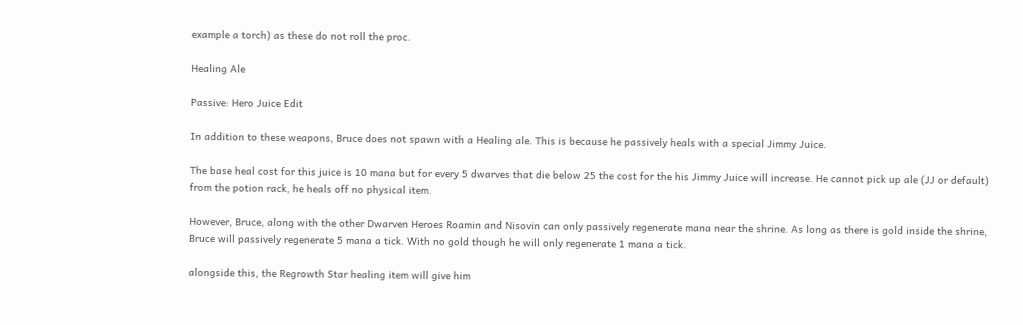example a torch) as these do not roll the proc.

Healing Ale

Passive: Hero Juice Edit

In addition to these weapons, Bruce does not spawn with a Healing ale. This is because he passively heals with a special Jimmy Juice.

The base heal cost for this juice is 10 mana but for every 5 dwarves that die below 25 the cost for the his Jimmy Juice will increase. He cannot pick up ale (JJ or default) from the potion rack, he heals off no physical item.

However, Bruce, along with the other Dwarven Heroes Roamin and Nisovin can only passively regenerate mana near the shrine. As long as there is gold inside the shrine, Bruce will passively regenerate 5 mana a tick. With no gold though he will only regenerate 1 mana a tick.

alongside this, the Regrowth Star healing item will give him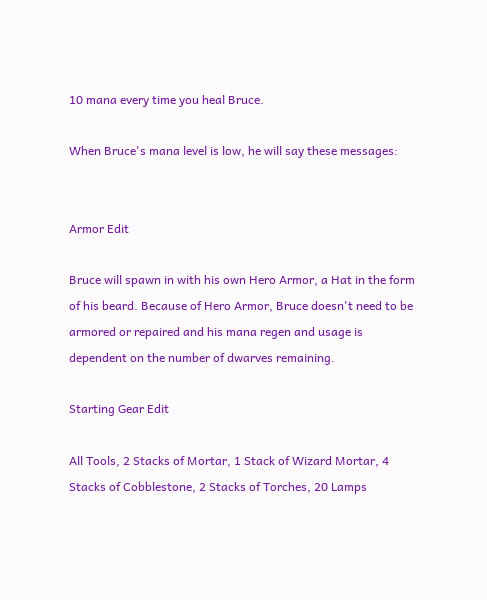10 mana every time you heal Bruce.

When Bruce's mana level is low, he will say these messages:


Armor Edit

Bruce will spawn in with his own Hero Armor, a Hat in the form of his beard. Because of Hero Armor, Bruce doesn't need to be armored or repaired and his mana regen and usage is dependent on the number of dwarves remaining.

Starting Gear Edit

All Tools, 2 Stacks of Mortar, 1 Stack of Wizard Mortar, 4 Stacks of Cobblestone, 2 Stacks of Torches, 20 Lamps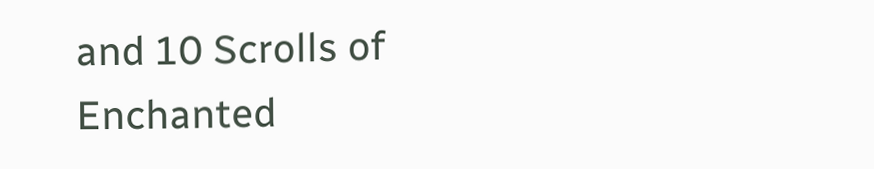and 10 Scrolls of Enchanted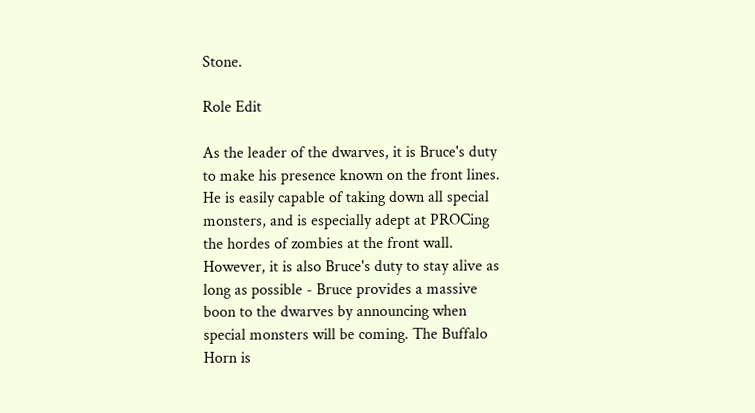Stone.

Role Edit

As the leader of the dwarves, it is Bruce's duty to make his presence known on the front lines. He is easily capable of taking down all special monsters, and is especially adept at PROCing the hordes of zombies at the front wall. However, it is also Bruce's duty to stay alive as long as possible - Bruce provides a massive boon to the dwarves by announcing when special monsters will be coming. The Buffalo Horn is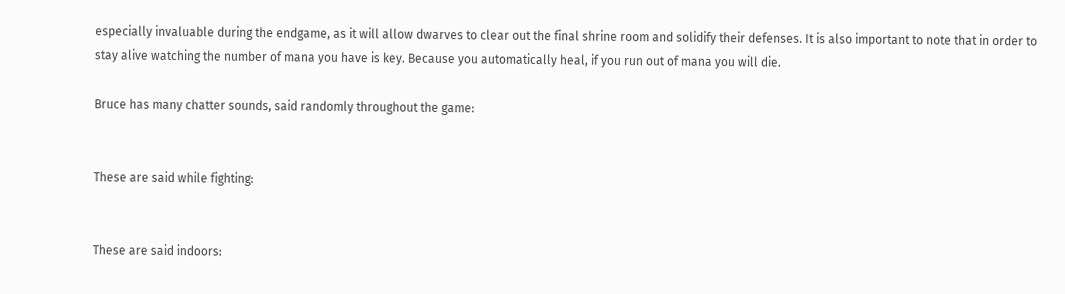especially invaluable during the endgame, as it will allow dwarves to clear out the final shrine room and solidify their defenses. It is also important to note that in order to stay alive watching the number of mana you have is key. Because you automatically heal, if you run out of mana you will die.

Bruce has many chatter sounds, said randomly throughout the game:


These are said while fighting:


These are said indoors: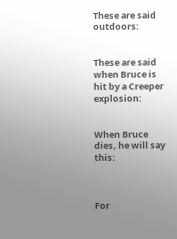These are said outdoors:


These are said when Bruce is hit by a Creeper explosion:


When Bruce dies, he will say this:



For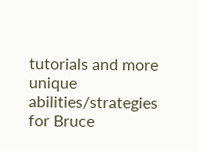tutorials and more unique abilities/strategies for Bruce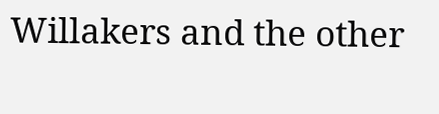Willakers and the other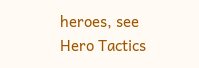heroes, see Hero Tactics